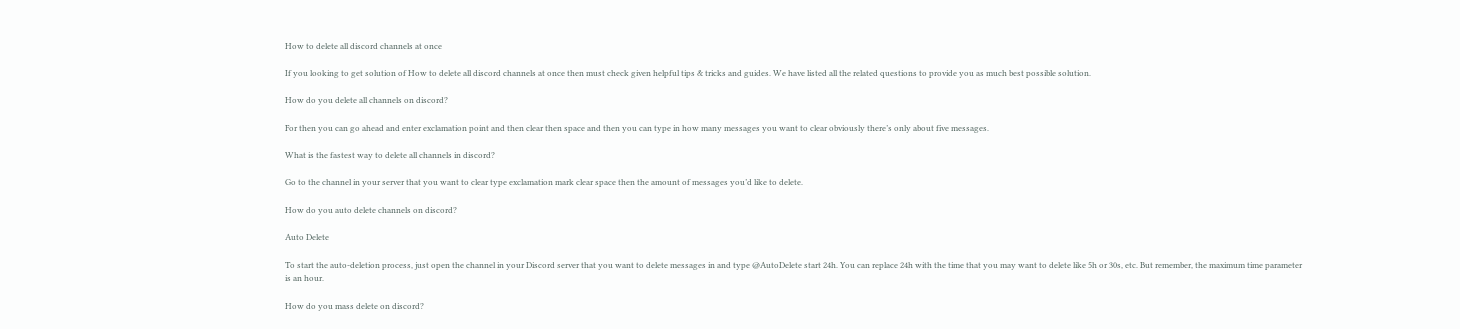How to delete all discord channels at once

If you looking to get solution of How to delete all discord channels at once then must check given helpful tips & tricks and guides. We have listed all the related questions to provide you as much best possible solution.

How do you delete all channels on discord?

For then you can go ahead and enter exclamation point and then clear then space and then you can type in how many messages you want to clear obviously there’s only about five messages.

What is the fastest way to delete all channels in discord?

Go to the channel in your server that you want to clear type exclamation mark clear space then the amount of messages you’d like to delete.

How do you auto delete channels on discord?

Auto Delete

To start the auto-deletion process, just open the channel in your Discord server that you want to delete messages in and type @AutoDelete start 24h. You can replace 24h with the time that you may want to delete like 5h or 30s, etc. But remember, the maximum time parameter is an hour.

How do you mass delete on discord?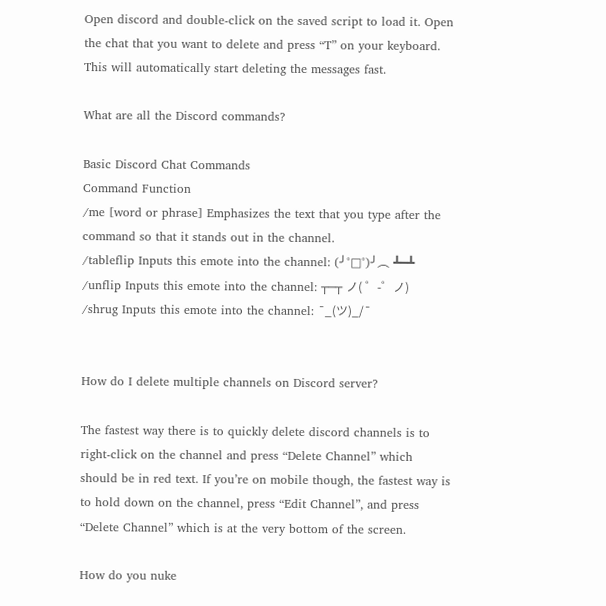Open discord and double-click on the saved script to load it. Open the chat that you want to delete and press “T” on your keyboard. This will automatically start deleting the messages fast.

What are all the Discord commands?

Basic Discord Chat Commands
Command Function
/me [word or phrase] Emphasizes the text that you type after the command so that it stands out in the channel.
/tableflip Inputs this emote into the channel: (╯°□°)╯︵ ┻━┻
/unflip Inputs this emote into the channel: ┬─┬ ノ( ゜-゜ノ)
/shrug Inputs this emote into the channel: ¯_(ツ)_/¯


How do I delete multiple channels on Discord server?

The fastest way there is to quickly delete discord channels is to right-click on the channel and press “Delete Channel” which should be in red text. If you’re on mobile though, the fastest way is to hold down on the channel, press “Edit Channel”, and press “Delete Channel” which is at the very bottom of the screen.

How do you nuke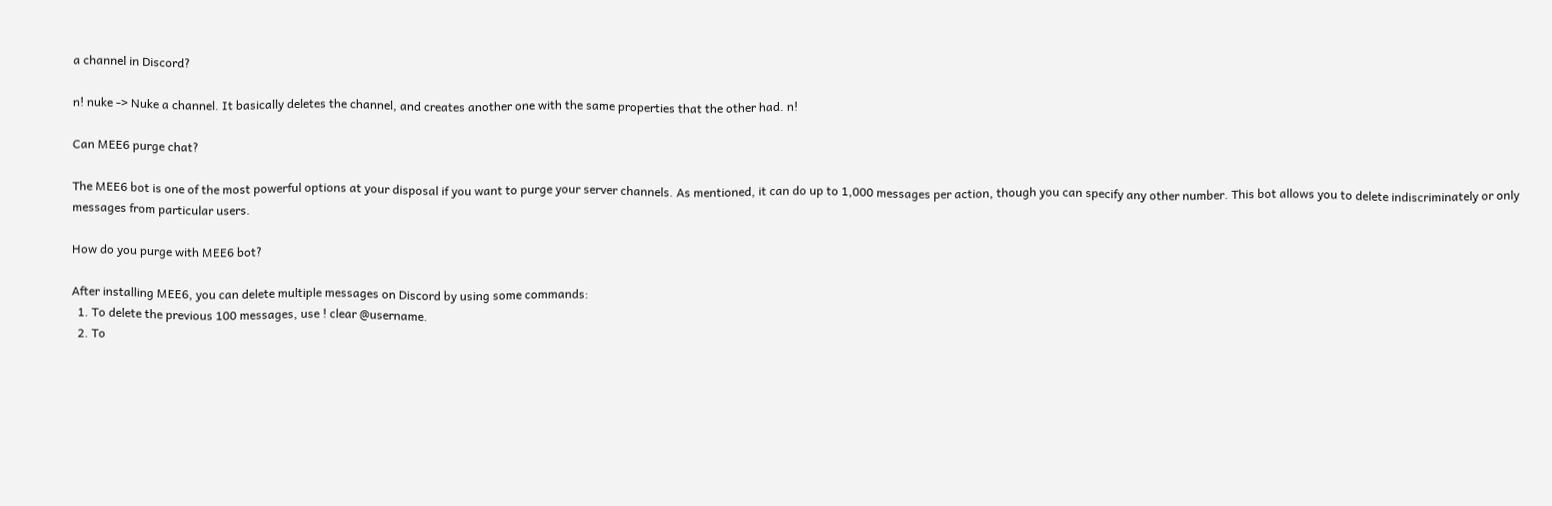a channel in Discord?

n! nuke -> Nuke a channel. It basically deletes the channel, and creates another one with the same properties that the other had. n!

Can MEE6 purge chat?

The MEE6 bot is one of the most powerful options at your disposal if you want to purge your server channels. As mentioned, it can do up to 1,000 messages per action, though you can specify any other number. This bot allows you to delete indiscriminately or only messages from particular users.

How do you purge with MEE6 bot?

After installing MEE6, you can delete multiple messages on Discord by using some commands:
  1. To delete the previous 100 messages, use ! clear @username.
  2. To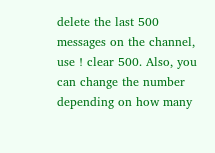delete the last 500 messages on the channel, use ! clear 500. Also, you can change the number depending on how many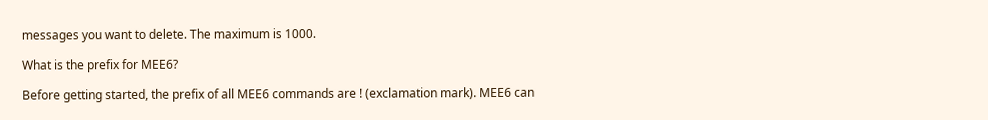messages you want to delete. The maximum is 1000.

What is the prefix for MEE6?

Before getting started, the prefix of all MEE6 commands are ! (exclamation mark). MEE6 can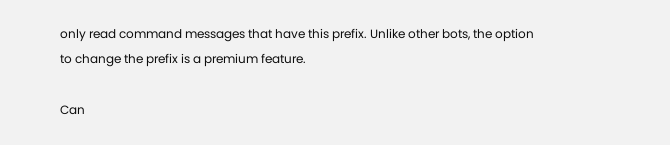only read command messages that have this prefix. Unlike other bots, the option to change the prefix is a premium feature.

Can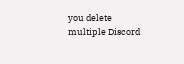you delete multiple Discord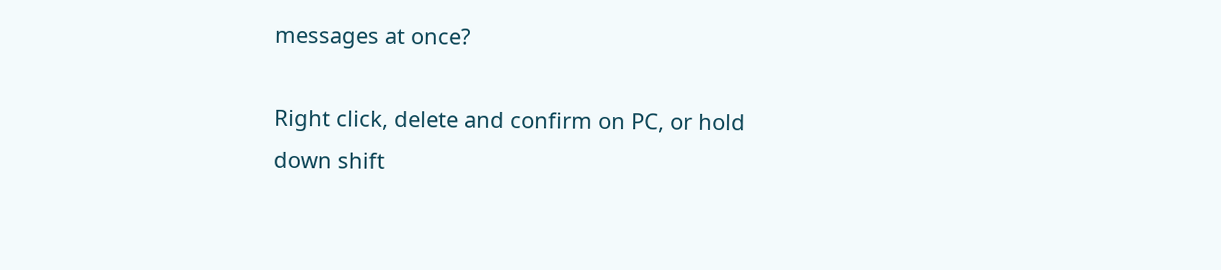messages at once?

Right click, delete and confirm on PC, or hold down shift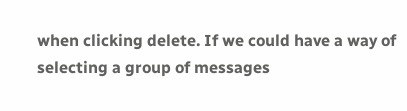when clicking delete. If we could have a way of selecting a group of messages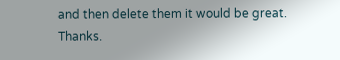and then delete them it would be great. Thanks.